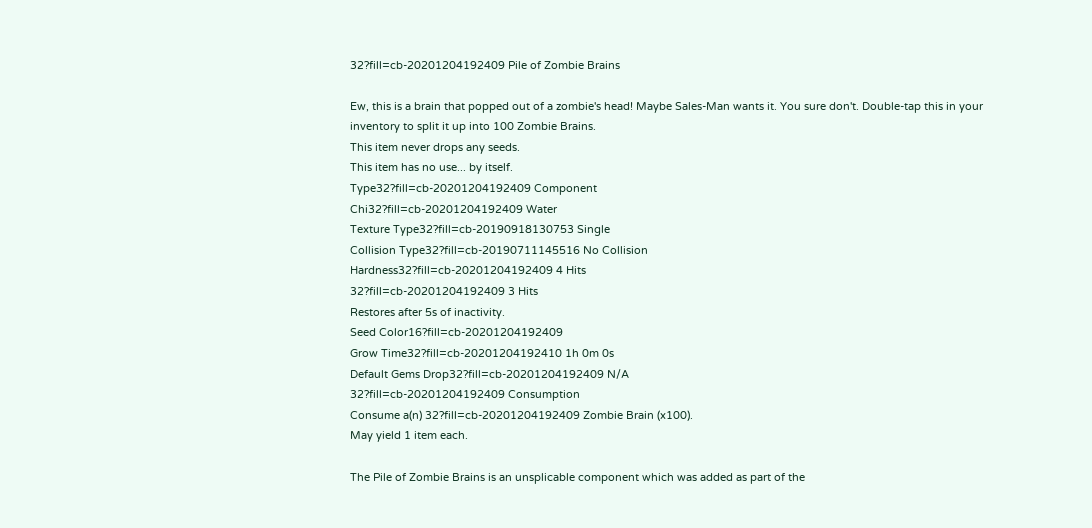32?fill=cb-20201204192409 Pile of Zombie Brains

Ew, this is a brain that popped out of a zombie's head! Maybe Sales-Man wants it. You sure don't. Double-tap this in your inventory to split it up into 100 Zombie Brains.
This item never drops any seeds.
This item has no use... by itself.
Type32?fill=cb-20201204192409 Component
Chi32?fill=cb-20201204192409 Water
Texture Type32?fill=cb-20190918130753 Single
Collision Type32?fill=cb-20190711145516 No Collision
Hardness32?fill=cb-20201204192409 4 Hits
32?fill=cb-20201204192409 3 Hits
Restores after 5s of inactivity.
Seed Color16?fill=cb-20201204192409
Grow Time32?fill=cb-20201204192410 1h 0m 0s
Default Gems Drop32?fill=cb-20201204192409 N/A
32?fill=cb-20201204192409 Consumption
Consume a(n) 32?fill=cb-20201204192409 Zombie Brain (x100).
May yield 1 item each.

The Pile of Zombie Brains is an unsplicable component which was added as part of the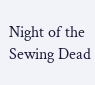Night of the Sewing Dead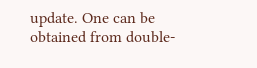update. One can be obtained from double-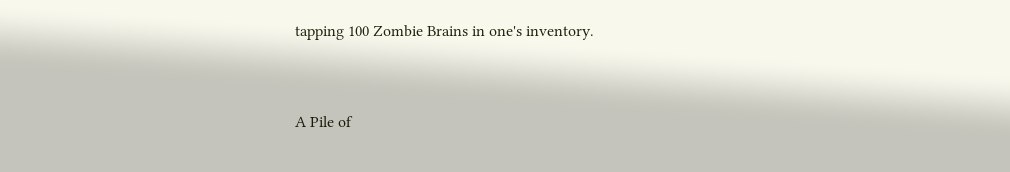tapping 100 Zombie Brains in one's inventory.


A Pile of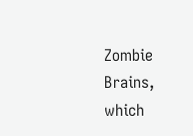Zombie Brains, which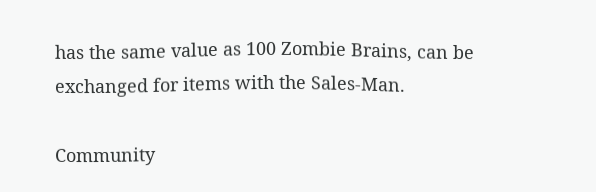has the same value as 100 Zombie Brains, can be exchanged for items with the Sales-Man.

Community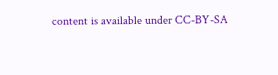content is available under CC-BY-SA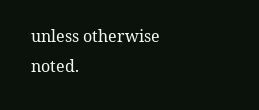unless otherwise noted.